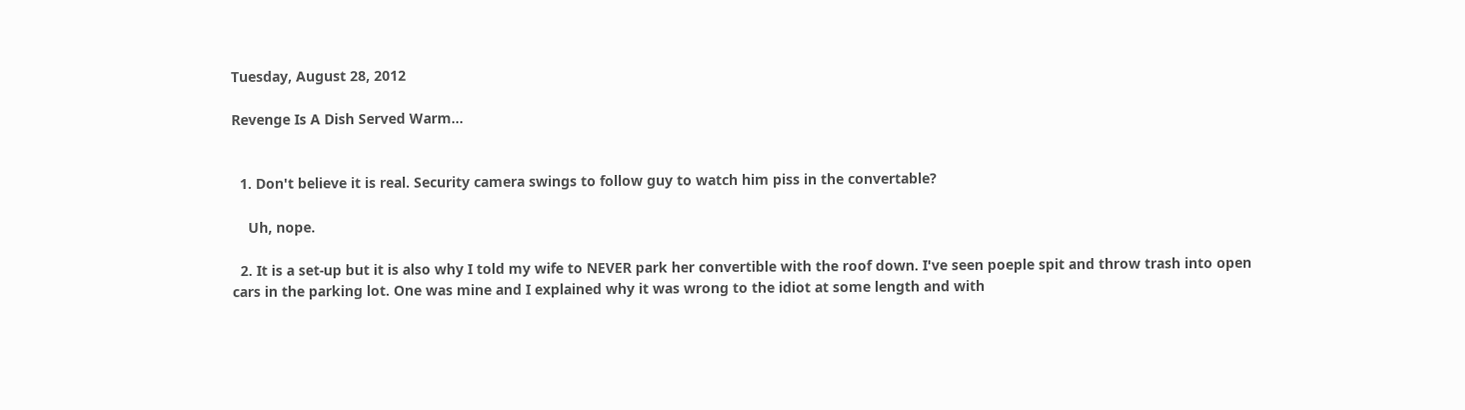Tuesday, August 28, 2012

Revenge Is A Dish Served Warm...


  1. Don't believe it is real. Security camera swings to follow guy to watch him piss in the convertable?

    Uh, nope.

  2. It is a set-up but it is also why I told my wife to NEVER park her convertible with the roof down. I've seen poeple spit and throw trash into open cars in the parking lot. One was mine and I explained why it was wrong to the idiot at some length and with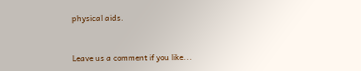physical aids.



Leave us a comment if you like...